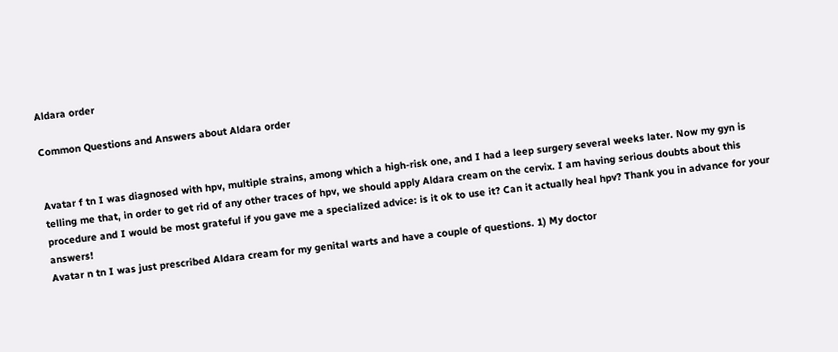Aldara order

Common Questions and Answers about Aldara order


Avatar f tn I was diagnosed with hpv, multiple strains, among which a high-risk one, and I had a leep surgery several weeks later. Now my gyn is telling me that, in order to get rid of any other traces of hpv, we should apply Aldara cream on the cervix. I am having serious doubts about this procedure and I would be most grateful if you gave me a specialized advice: is it ok to use it? Can it actually heal hpv? Thank you in advance for your answers!
Avatar n tn I was just prescribed Aldara cream for my genital warts and have a couple of questions. 1) My doctor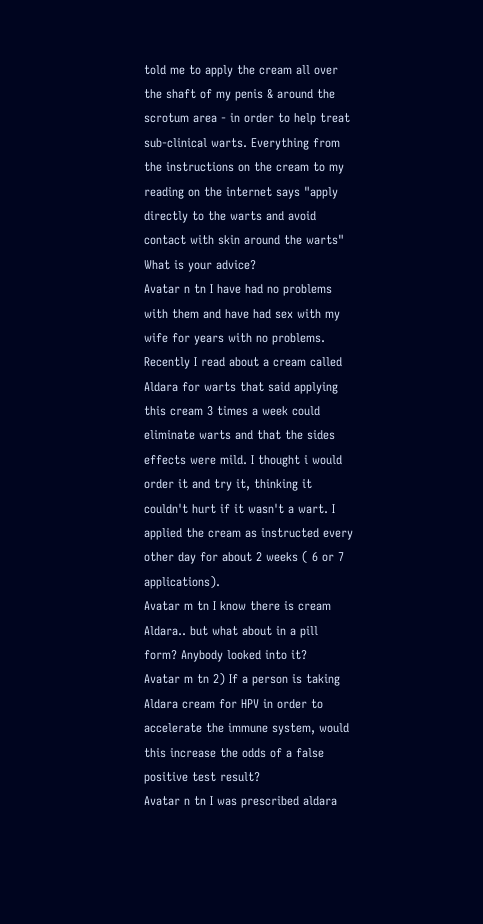told me to apply the cream all over the shaft of my penis & around the scrotum area - in order to help treat sub-clinical warts. Everything from the instructions on the cream to my reading on the internet says "apply directly to the warts and avoid contact with skin around the warts" What is your advice?
Avatar n tn I have had no problems with them and have had sex with my wife for years with no problems. Recently I read about a cream called Aldara for warts that said applying this cream 3 times a week could eliminate warts and that the sides effects were mild. I thought i would order it and try it, thinking it couldn't hurt if it wasn't a wart. I applied the cream as instructed every other day for about 2 weeks ( 6 or 7 applications).
Avatar m tn I know there is cream Aldara.. but what about in a pill form? Anybody looked into it?
Avatar m tn 2) If a person is taking Aldara cream for HPV in order to accelerate the immune system, would this increase the odds of a false positive test result?
Avatar n tn I was prescribed aldara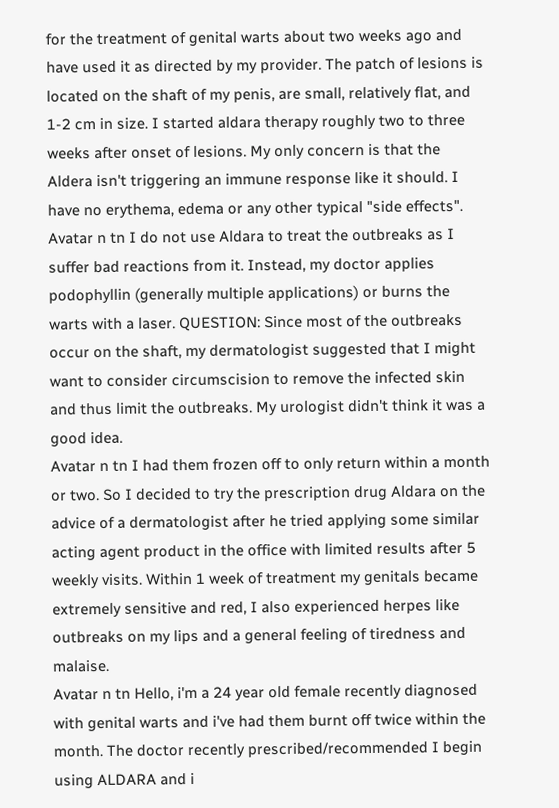for the treatment of genital warts about two weeks ago and have used it as directed by my provider. The patch of lesions is located on the shaft of my penis, are small, relatively flat, and 1-2 cm in size. I started aldara therapy roughly two to three weeks after onset of lesions. My only concern is that the Aldera isn't triggering an immune response like it should. I have no erythema, edema or any other typical "side effects".
Avatar n tn I do not use Aldara to treat the outbreaks as I suffer bad reactions from it. Instead, my doctor applies podophyllin (generally multiple applications) or burns the warts with a laser. QUESTION: Since most of the outbreaks occur on the shaft, my dermatologist suggested that I might want to consider circumscision to remove the infected skin and thus limit the outbreaks. My urologist didn't think it was a good idea.
Avatar n tn I had them frozen off to only return within a month or two. So I decided to try the prescription drug Aldara on the advice of a dermatologist after he tried applying some similar acting agent product in the office with limited results after 5 weekly visits. Within 1 week of treatment my genitals became extremely sensitive and red, I also experienced herpes like outbreaks on my lips and a general feeling of tiredness and malaise.
Avatar n tn Hello, i'm a 24 year old female recently diagnosed with genital warts and i've had them burnt off twice within the month. The doctor recently prescribed/recommended I begin using ALDARA and i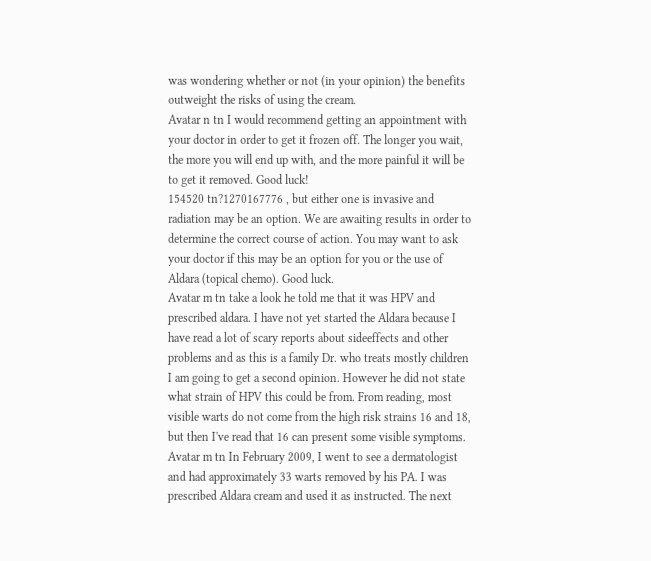was wondering whether or not (in your opinion) the benefits outweight the risks of using the cream.
Avatar n tn I would recommend getting an appointment with your doctor in order to get it frozen off. The longer you wait, the more you will end up with, and the more painful it will be to get it removed. Good luck!
154520 tn?1270167776 , but either one is invasive and radiation may be an option. We are awaiting results in order to determine the correct course of action. You may want to ask your doctor if this may be an option for you or the use of Aldara (topical chemo). Good luck.
Avatar m tn take a look he told me that it was HPV and prescribed aldara. I have not yet started the Aldara because I have read a lot of scary reports about sideeffects and other problems and as this is a family Dr. who treats mostly children I am going to get a second opinion. However he did not state what strain of HPV this could be from. From reading, most visible warts do not come from the high risk strains 16 and 18, but then I've read that 16 can present some visible symptoms.
Avatar m tn In February 2009, I went to see a dermatologist and had approximately 33 warts removed by his PA. I was prescribed Aldara cream and used it as instructed. The next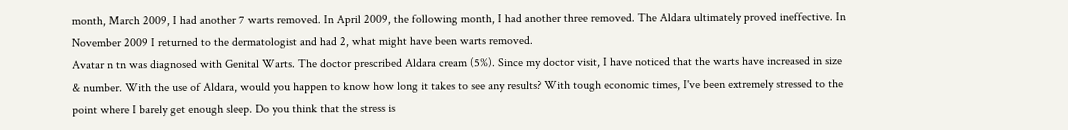month, March 2009, I had another 7 warts removed. In April 2009, the following month, I had another three removed. The Aldara ultimately proved ineffective. In November 2009 I returned to the dermatologist and had 2, what might have been warts removed.
Avatar n tn was diagnosed with Genital Warts. The doctor prescribed Aldara cream (5%). Since my doctor visit, I have noticed that the warts have increased in size & number. With the use of Aldara, would you happen to know how long it takes to see any results? With tough economic times, I've been extremely stressed to the point where I barely get enough sleep. Do you think that the stress is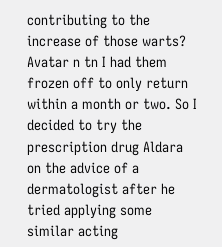contributing to the increase of those warts?
Avatar n tn I had them frozen off to only return within a month or two. So I decided to try the prescription drug Aldara on the advice of a dermatologist after he tried applying some similar acting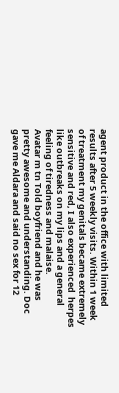agent product in the office with limited results after 5 weekly visits. Within 1 week of treatment my genitals became extremely sensitive and red, I also experienced  herpes like outbreaks on my lips and a general feeling of tiredness and malaise.
Avatar m tn Told boyfriend and he was pretty awesome and understanding. Doc gave me Aldara and said no sex for 12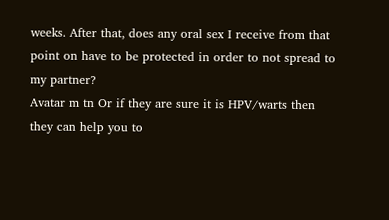weeks. After that, does any oral sex I receive from that point on have to be protected in order to not spread to my partner?
Avatar m tn Or if they are sure it is HPV/warts then they can help you to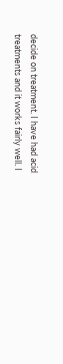decide on treatment. I have had acid treatments and it works fairly well. I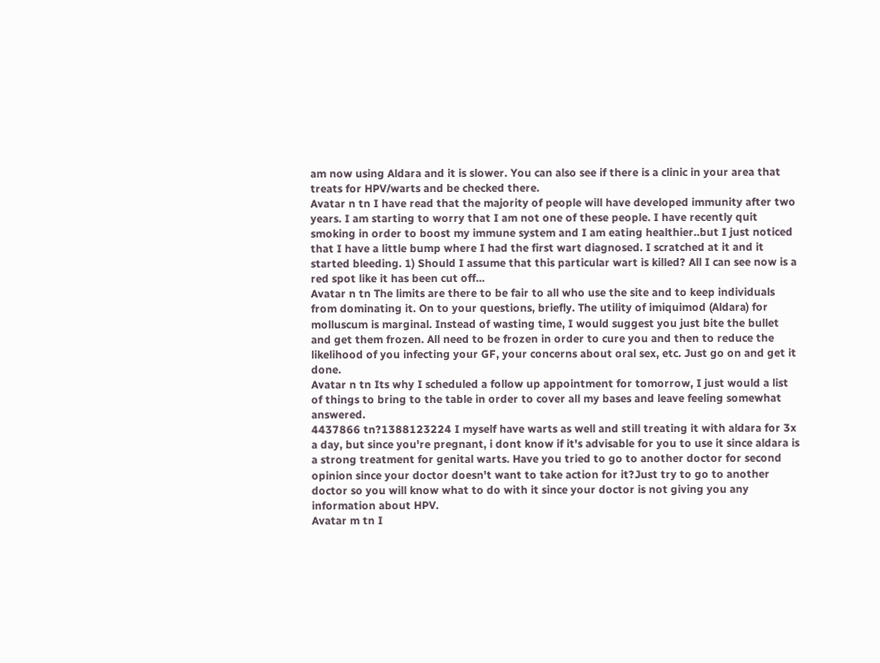am now using Aldara and it is slower. You can also see if there is a clinic in your area that treats for HPV/warts and be checked there.
Avatar n tn I have read that the majority of people will have developed immunity after two years. I am starting to worry that I am not one of these people. I have recently quit smoking in order to boost my immune system and I am eating healthier..but I just noticed that I have a little bump where I had the first wart diagnosed. I scratched at it and it started bleeding. 1) Should I assume that this particular wart is killed? All I can see now is a red spot like it has been cut off...
Avatar n tn The limits are there to be fair to all who use the site and to keep individuals from dominating it. On to your questions, briefly. The utility of imiquimod (Aldara) for molluscum is marginal. Instead of wasting time, I would suggest you just bite the bullet and get them frozen. All need to be frozen in order to cure you and then to reduce the likelihood of you infecting your GF, your concerns about oral sex, etc. Just go on and get it done.
Avatar n tn Its why I scheduled a follow up appointment for tomorrow, I just would a list of things to bring to the table in order to cover all my bases and leave feeling somewhat answered.
4437866 tn?1388123224 I myself have warts as well and still treating it with aldara for 3x a day, but since you're pregnant, i dont know if it's advisable for you to use it since aldara is a strong treatment for genital warts. Have you tried to go to another doctor for second opinion since your doctor doesn't want to take action for it?Just try to go to another doctor so you will know what to do with it since your doctor is not giving you any information about HPV.
Avatar m tn I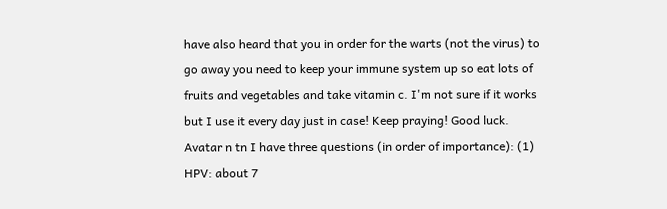have also heard that you in order for the warts (not the virus) to go away you need to keep your immune system up so eat lots of fruits and vegetables and take vitamin c. I'm not sure if it works but I use it every day just in case! Keep praying! Good luck.
Avatar n tn I have three questions (in order of importance): (1) HPV: about 7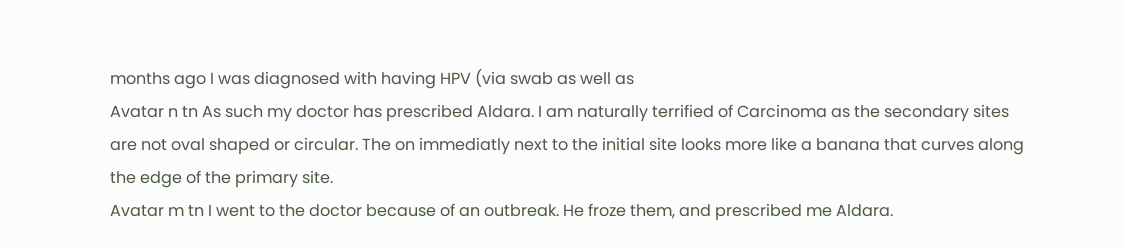months ago I was diagnosed with having HPV (via swab as well as
Avatar n tn As such my doctor has prescribed Aldara. I am naturally terrified of Carcinoma as the secondary sites are not oval shaped or circular. The on immediatly next to the initial site looks more like a banana that curves along the edge of the primary site.
Avatar m tn I went to the doctor because of an outbreak. He froze them, and prescribed me Aldara.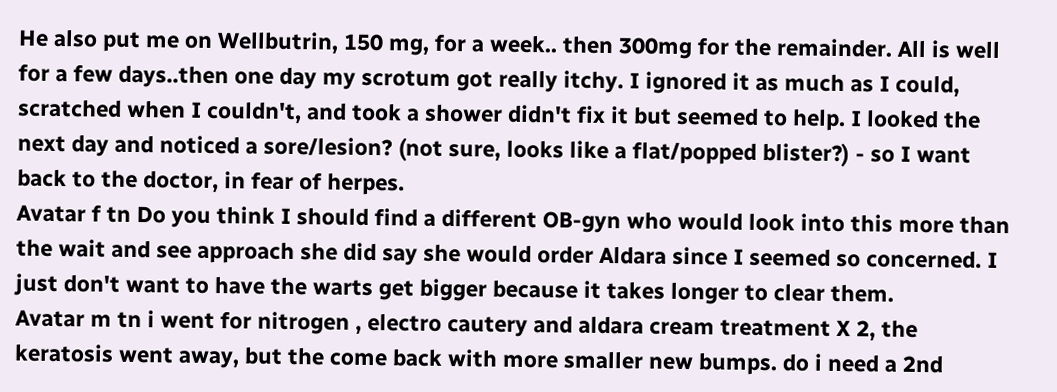He also put me on Wellbutrin, 150 mg, for a week.. then 300mg for the remainder. All is well for a few days..then one day my scrotum got really itchy. I ignored it as much as I could, scratched when I couldn't, and took a shower didn't fix it but seemed to help. I looked the next day and noticed a sore/lesion? (not sure, looks like a flat/popped blister?) - so I want back to the doctor, in fear of herpes.
Avatar f tn Do you think I should find a different OB-gyn who would look into this more than the wait and see approach she did say she would order Aldara since I seemed so concerned. I just don't want to have the warts get bigger because it takes longer to clear them.
Avatar m tn i went for nitrogen , electro cautery and aldara cream treatment X 2, the keratosis went away, but the come back with more smaller new bumps. do i need a 2nd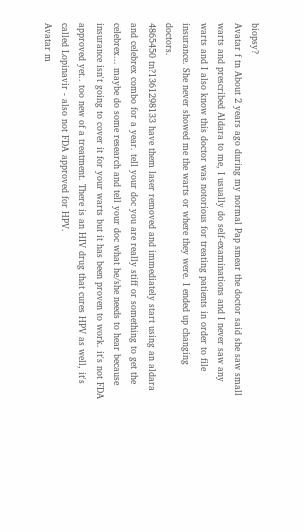biopsy?
Avatar f tn About 2 years ago during my normal Pap smear the doctor said she saw small warts and prescribed Aldara to me, I usually do self-examinations and I never saw any warts and I also know this doctor was notorious for treating patients in order to file insurance. She never showed me the warts or where they were. I ended up changing doctors.
4865450 tn?1361298133 have them laser removed and immediately start using an aldara and celebrex combo for a year. tell your doc you are really stiff or something to get the celebrex... maybe do some research and tell your doc what he/she needs to hear because insurance isn't going to cover it for your warts but it has been proven to work. it's not FDA approved yet.. too new of a treatment. There is an HIV drug that cures HPV as well, it's called Lopinavir - also not FDA approved for HPV.
Avatar m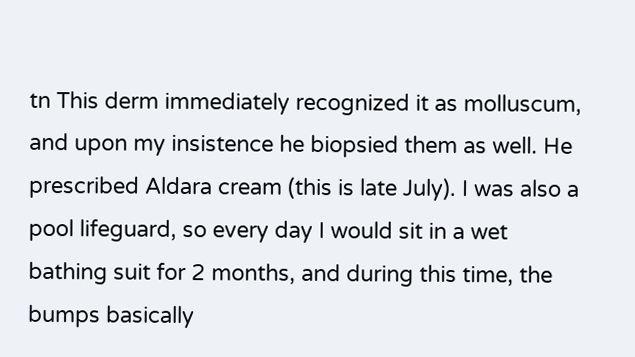tn This derm immediately recognized it as molluscum, and upon my insistence he biopsied them as well. He prescribed Aldara cream (this is late July). I was also a pool lifeguard, so every day I would sit in a wet bathing suit for 2 months, and during this time, the bumps basically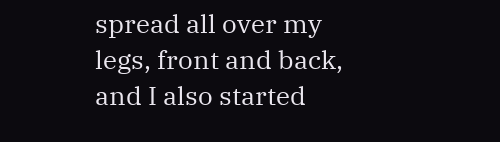spread all over my legs, front and back, and I also started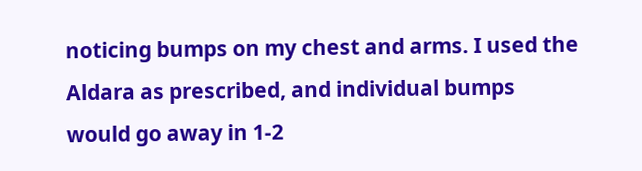noticing bumps on my chest and arms. I used the Aldara as prescribed, and individual bumps would go away in 1-2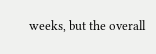weeks, but the overall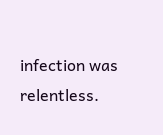infection was relentless.